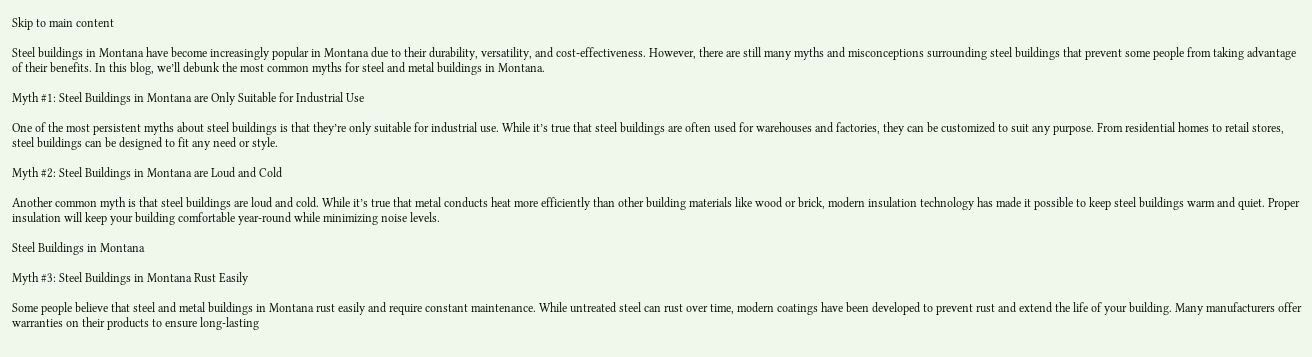Skip to main content

Steel buildings in Montana have become increasingly popular in Montana due to their durability, versatility, and cost-effectiveness. However, there are still many myths and misconceptions surrounding steel buildings that prevent some people from taking advantage of their benefits. In this blog, we’ll debunk the most common myths for steel and metal buildings in Montana.

Myth #1: Steel Buildings in Montana are Only Suitable for Industrial Use

One of the most persistent myths about steel buildings is that they’re only suitable for industrial use. While it’s true that steel buildings are often used for warehouses and factories, they can be customized to suit any purpose. From residential homes to retail stores, steel buildings can be designed to fit any need or style.

Myth #2: Steel Buildings in Montana are Loud and Cold

Another common myth is that steel buildings are loud and cold. While it’s true that metal conducts heat more efficiently than other building materials like wood or brick, modern insulation technology has made it possible to keep steel buildings warm and quiet. Proper insulation will keep your building comfortable year-round while minimizing noise levels.

Steel Buildings in Montana

Myth #3: Steel Buildings in Montana Rust Easily

Some people believe that steel and metal buildings in Montana rust easily and require constant maintenance. While untreated steel can rust over time, modern coatings have been developed to prevent rust and extend the life of your building. Many manufacturers offer warranties on their products to ensure long-lasting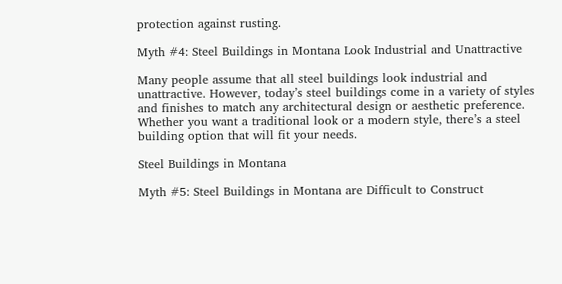protection against rusting.

Myth #4: Steel Buildings in Montana Look Industrial and Unattractive

Many people assume that all steel buildings look industrial and unattractive. However, today’s steel buildings come in a variety of styles and finishes to match any architectural design or aesthetic preference. Whether you want a traditional look or a modern style, there’s a steel building option that will fit your needs.

Steel Buildings in Montana

Myth #5: Steel Buildings in Montana are Difficult to Construct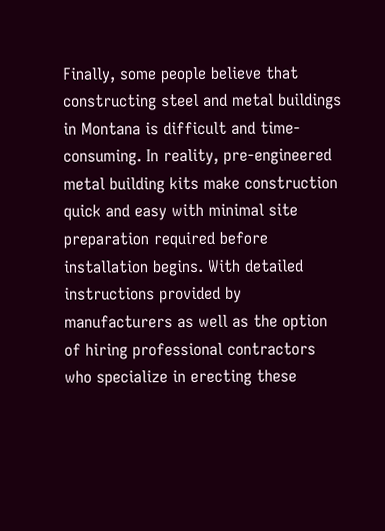Finally, some people believe that constructing steel and metal buildings in Montana is difficult and time-consuming. In reality, pre-engineered metal building kits make construction quick and easy with minimal site preparation required before installation begins. With detailed instructions provided by manufacturers as well as the option of hiring professional contractors who specialize in erecting these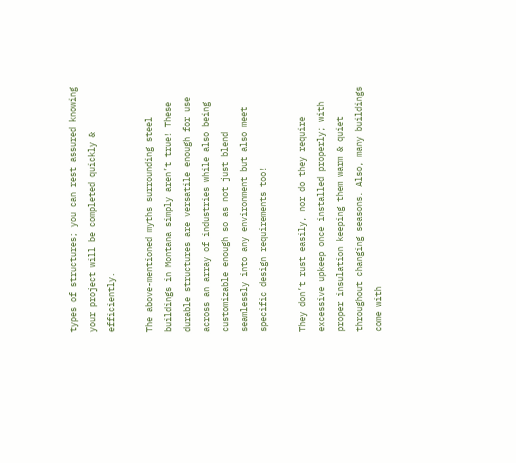types of structures; you can rest assured knowing your project will be completed quickly & efficiently.

The above-mentioned myths surrounding steel buildings in Montana simply aren’t true! These durable structures are versatile enough for use across an array of industries while also being customizable enough so as not just blend seamlessly into any environment but also meet specific design requirements too!

They don’t rust easily, nor do they require excessive upkeep once installed properly; with proper insulation keeping them warm & quiet throughout changing seasons. Also, many buildings come with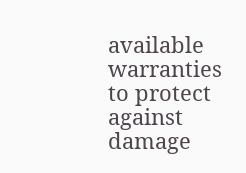available warranties to protect against damage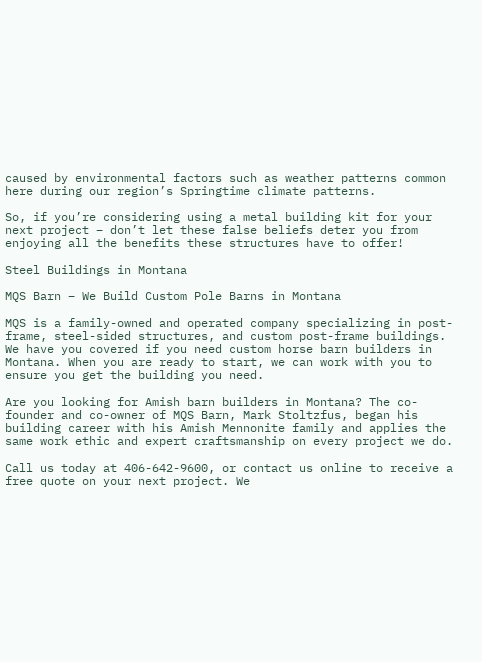caused by environmental factors such as weather patterns common here during our region’s Springtime climate patterns.

So, if you’re considering using a metal building kit for your next project – don’t let these false beliefs deter you from enjoying all the benefits these structures have to offer!

Steel Buildings in Montana

MQS Barn – We Build Custom Pole Barns in Montana

MQS is a family-owned and operated company specializing in post-frame, steel-sided structures, and custom post-frame buildings. We have you covered if you need custom horse barn builders in Montana. When you are ready to start, we can work with you to ensure you get the building you need.

Are you looking for Amish barn builders in Montana? The co-founder and co-owner of MQS Barn, Mark Stoltzfus, began his building career with his Amish Mennonite family and applies the same work ethic and expert craftsmanship on every project we do.

Call us today at 406-642-9600, or contact us online to receive a free quote on your next project. We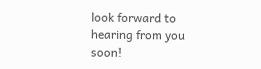look forward to hearing from you soon!